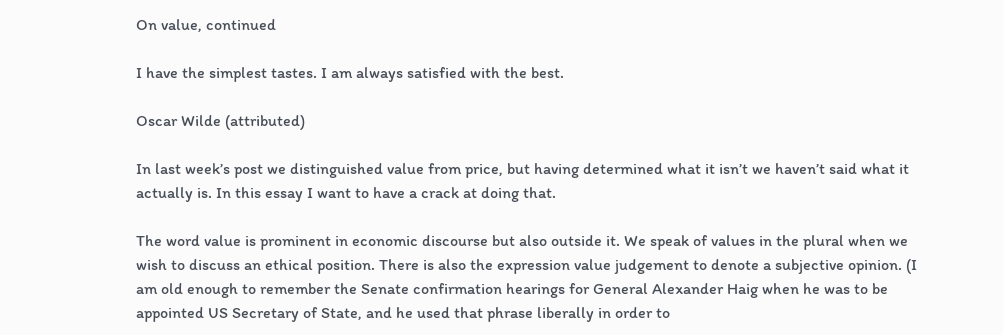On value, continued

I have the simplest tastes. I am always satisfied with the best.

Oscar Wilde (attributed)

In last week’s post we distinguished value from price, but having determined what it isn’t we haven’t said what it actually is. In this essay I want to have a crack at doing that.

The word value is prominent in economic discourse but also outside it. We speak of values in the plural when we wish to discuss an ethical position. There is also the expression value judgement to denote a subjective opinion. (I am old enough to remember the Senate confirmation hearings for General Alexander Haig when he was to be appointed US Secretary of State, and he used that phrase liberally in order to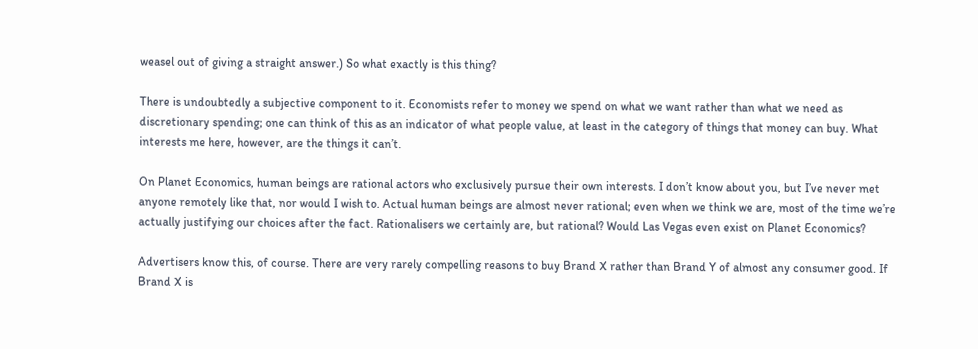weasel out of giving a straight answer.) So what exactly is this thing?

There is undoubtedly a subjective component to it. Economists refer to money we spend on what we want rather than what we need as discretionary spending; one can think of this as an indicator of what people value, at least in the category of things that money can buy. What interests me here, however, are the things it can’t.

On Planet Economics, human beings are rational actors who exclusively pursue their own interests. I don’t know about you, but I’ve never met anyone remotely like that, nor would I wish to. Actual human beings are almost never rational; even when we think we are, most of the time we’re actually justifying our choices after the fact. Rationalisers we certainly are, but rational? Would Las Vegas even exist on Planet Economics?

Advertisers know this, of course. There are very rarely compelling reasons to buy Brand X rather than Brand Y of almost any consumer good. If Brand X is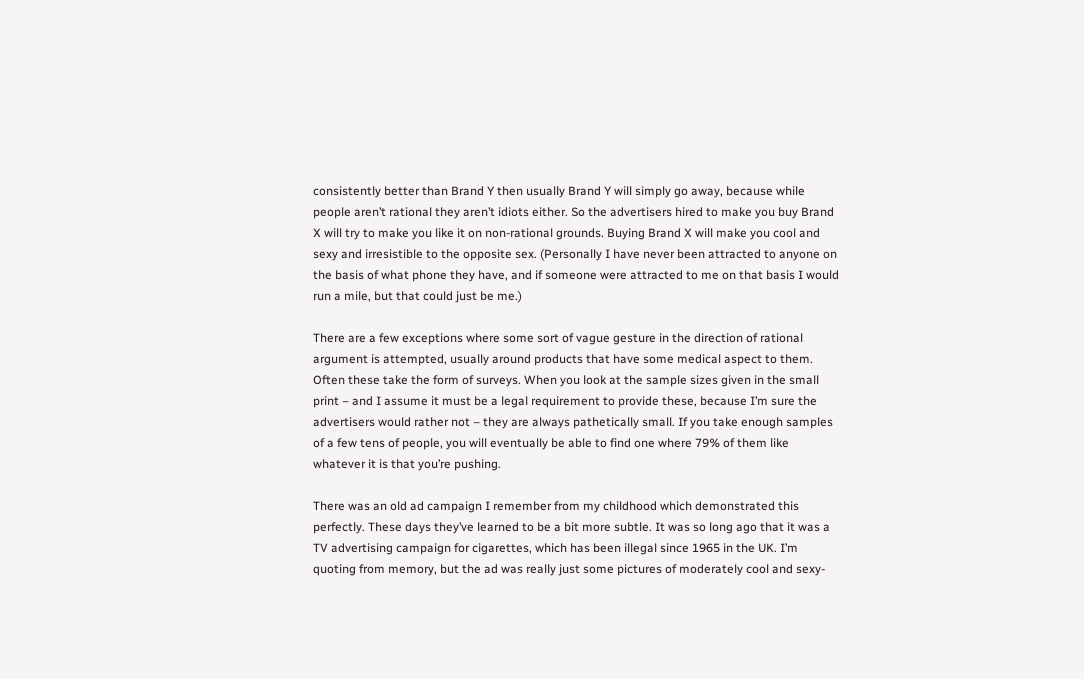consistently better than Brand Y then usually Brand Y will simply go away, because while people aren’t rational they aren’t idiots either. So the advertisers hired to make you buy Brand X will try to make you like it on non-rational grounds. Buying Brand X will make you cool and sexy and irresistible to the opposite sex. (Personally I have never been attracted to anyone on the basis of what phone they have, and if someone were attracted to me on that basis I would run a mile, but that could just be me.)

There are a few exceptions where some sort of vague gesture in the direction of rational argument is attempted, usually around products that have some medical aspect to them. Often these take the form of surveys. When you look at the sample sizes given in the small print – and I assume it must be a legal requirement to provide these, because I’m sure the advertisers would rather not – they are always pathetically small. If you take enough samples of a few tens of people, you will eventually be able to find one where 79% of them like whatever it is that you’re pushing.

There was an old ad campaign I remember from my childhood which demonstrated this perfectly. These days they’ve learned to be a bit more subtle. It was so long ago that it was a TV advertising campaign for cigarettes, which has been illegal since 1965 in the UK. I’m quoting from memory, but the ad was really just some pictures of moderately cool and sexy-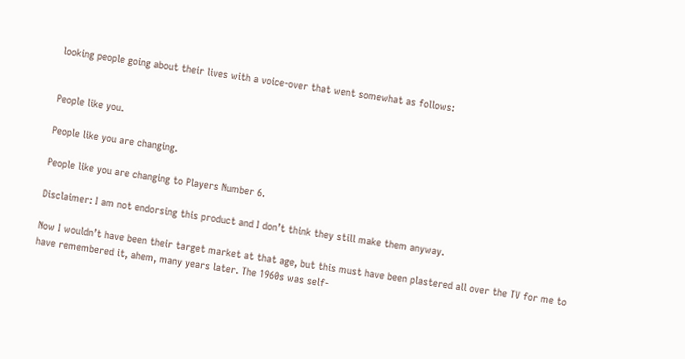looking people going about their lives with a voice-over that went somewhat as follows:


People like you.

People like you are changing.

People like you are changing to Players Number 6.

Disclaimer: I am not endorsing this product and I don’t think they still make them anyway.

Now I wouldn’t have been their target market at that age, but this must have been plastered all over the TV for me to have remembered it, ahem, many years later. The 1960s was self-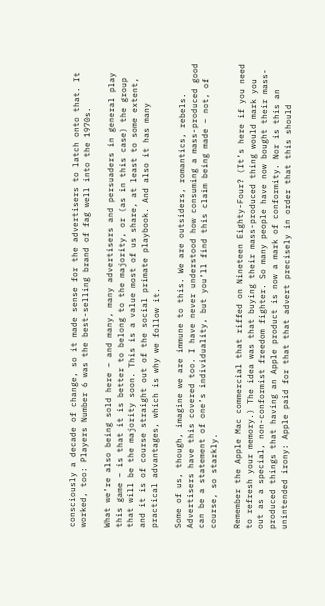consciously a decade of change, so it made sense for the advertisers to latch onto that. It worked, too: Players Number 6 was the best-selling brand of fag well into the 1970s.

What we’re also being sold here – and many, many advertisers and persuaders in general play this game – is that it is better to belong to the majority, or (as in this case) the group that will be the majority soon. This is a value most of us share, at least to some extent, and it is of course straight out of the social primate playbook. And also it has many practical advantages, which is why we follow it.

Some of us, though, imagine we are immune to this. We are outsiders, romantics, rebels. Advertisers have this covered too. I have never understood how consuming a mass-produced good can be a statement of one’s individuality, but you’ll find this claim being made – not, of course, so starkly.

Remember the Apple Mac commercial that riffed on Nineteen Eighty-Four? (It’s here if you need to refresh your memory.) The idea was that buying their mass-produced thing would mark you out as a special, non-conformist freedom fighter. So many people have now bought their mass-produced things that having an Apple product is now a mark of conformity. Nor is this an unintended irony: Apple paid for that that advert precisely in order that this should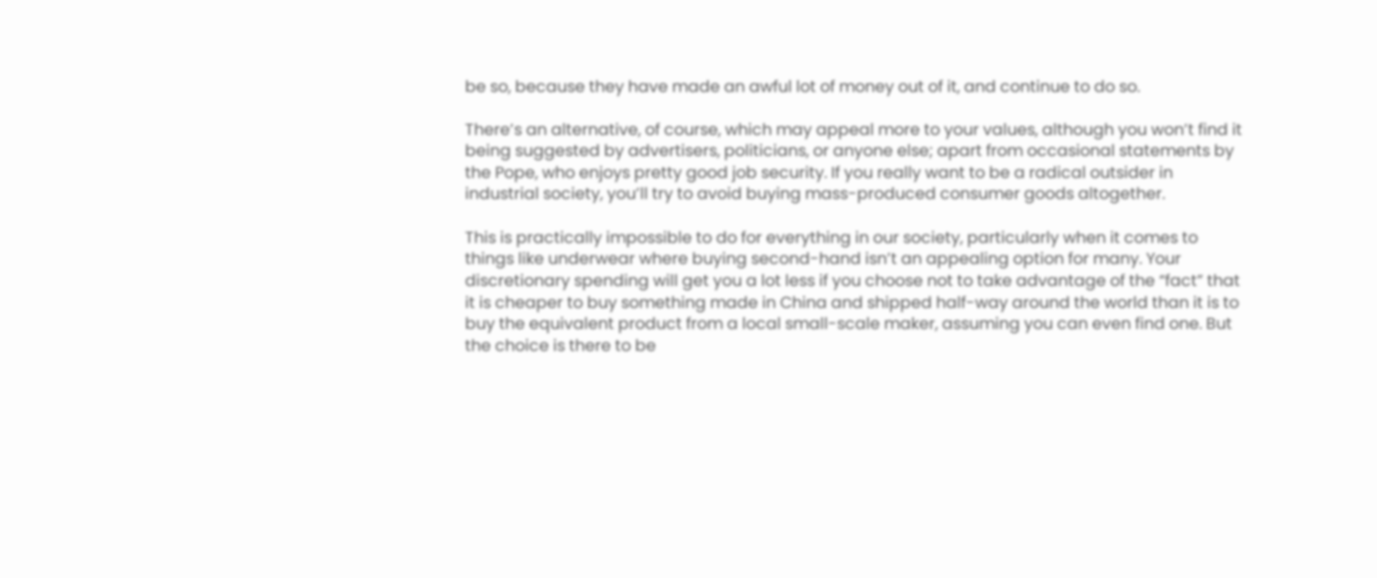be so, because they have made an awful lot of money out of it, and continue to do so.

There’s an alternative, of course, which may appeal more to your values, although you won’t find it being suggested by advertisers, politicians, or anyone else; apart from occasional statements by the Pope, who enjoys pretty good job security. If you really want to be a radical outsider in industrial society, you’ll try to avoid buying mass-produced consumer goods altogether.

This is practically impossible to do for everything in our society, particularly when it comes to things like underwear where buying second-hand isn’t an appealing option for many. Your discretionary spending will get you a lot less if you choose not to take advantage of the “fact” that it is cheaper to buy something made in China and shipped half-way around the world than it is to buy the equivalent product from a local small-scale maker, assuming you can even find one. But the choice is there to be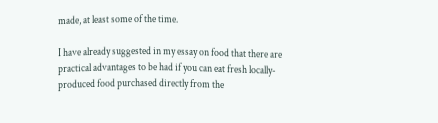made, at least some of the time.

I have already suggested in my essay on food that there are practical advantages to be had if you can eat fresh locally-produced food purchased directly from the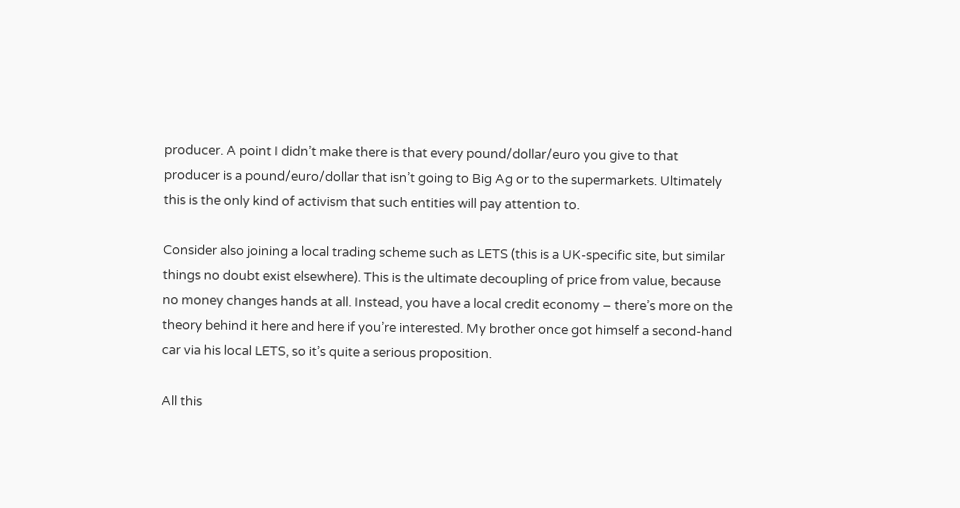producer. A point I didn’t make there is that every pound/dollar/euro you give to that producer is a pound/euro/dollar that isn’t going to Big Ag or to the supermarkets. Ultimately this is the only kind of activism that such entities will pay attention to.

Consider also joining a local trading scheme such as LETS (this is a UK-specific site, but similar things no doubt exist elsewhere). This is the ultimate decoupling of price from value, because no money changes hands at all. Instead, you have a local credit economy – there’s more on the theory behind it here and here if you’re interested. My brother once got himself a second-hand car via his local LETS, so it’s quite a serious proposition.

All this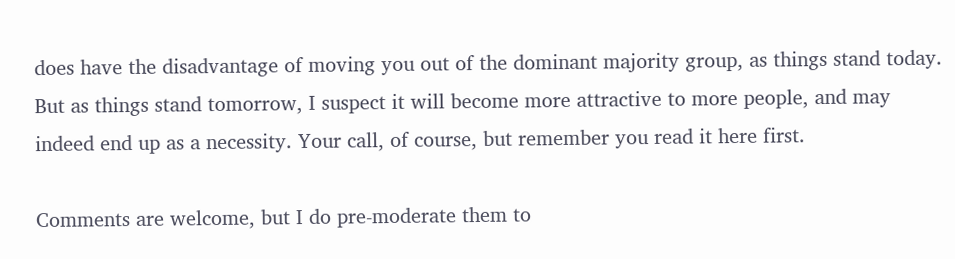does have the disadvantage of moving you out of the dominant majority group, as things stand today. But as things stand tomorrow, I suspect it will become more attractive to more people, and may indeed end up as a necessity. Your call, of course, but remember you read it here first.

Comments are welcome, but I do pre-moderate them to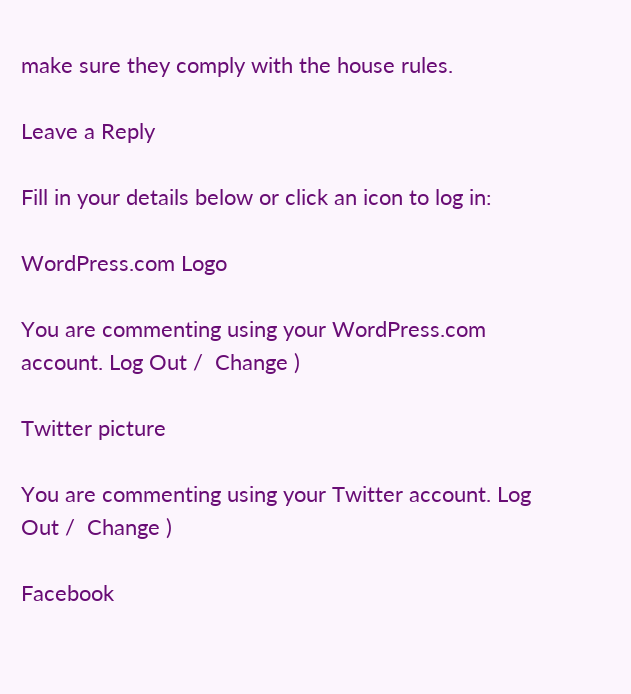make sure they comply with the house rules.

Leave a Reply

Fill in your details below or click an icon to log in:

WordPress.com Logo

You are commenting using your WordPress.com account. Log Out /  Change )

Twitter picture

You are commenting using your Twitter account. Log Out /  Change )

Facebook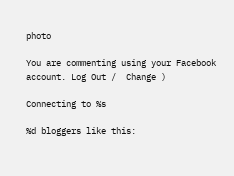photo

You are commenting using your Facebook account. Log Out /  Change )

Connecting to %s

%d bloggers like this: